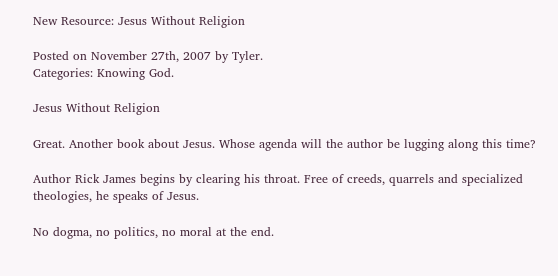New Resource: Jesus Without Religion

Posted on November 27th, 2007 by Tyler.
Categories: Knowing God.

Jesus Without Religion

Great. Another book about Jesus. Whose agenda will the author be lugging along this time?

Author Rick James begins by clearing his throat. Free of creeds, quarrels and specialized theologies, he speaks of Jesus.

No dogma, no politics, no moral at the end.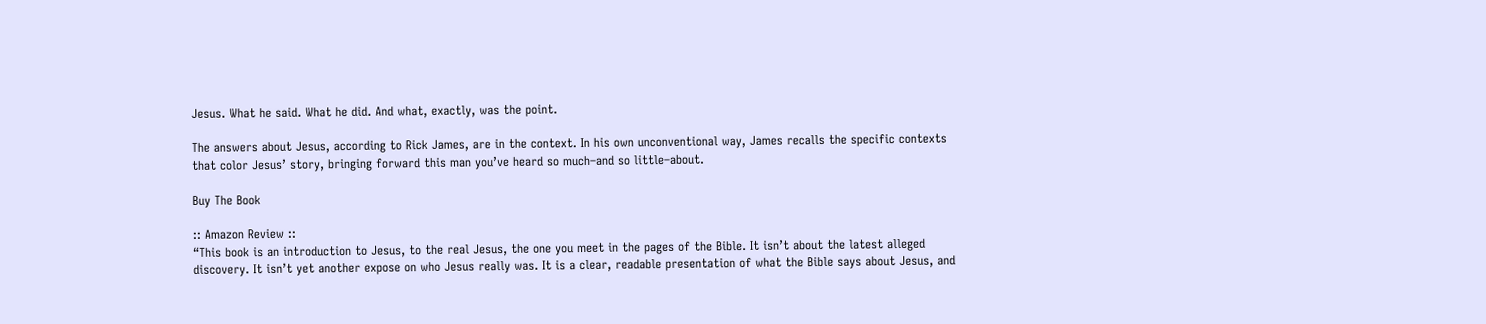Jesus. What he said. What he did. And what, exactly, was the point.

The answers about Jesus, according to Rick James, are in the context. In his own unconventional way, James recalls the specific contexts that color Jesus’ story, bringing forward this man you’ve heard so much–and so little–about.

Buy The Book

:: Amazon Review ::
“This book is an introduction to Jesus, to the real Jesus, the one you meet in the pages of the Bible. It isn’t about the latest alleged discovery. It isn’t yet another expose on who Jesus really was. It is a clear, readable presentation of what the Bible says about Jesus, and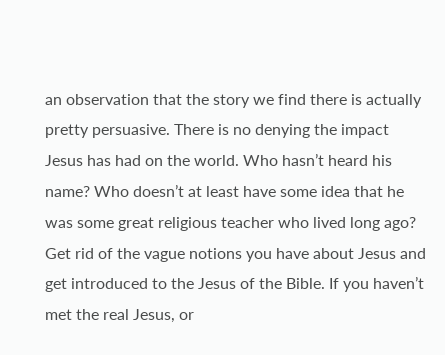an observation that the story we find there is actually pretty persuasive. There is no denying the impact Jesus has had on the world. Who hasn’t heard his name? Who doesn’t at least have some idea that he was some great religious teacher who lived long ago? Get rid of the vague notions you have about Jesus and get introduced to the Jesus of the Bible. If you haven’t met the real Jesus, or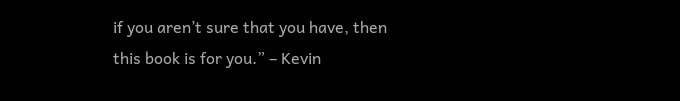if you aren’t sure that you have, then this book is for you.” – Kevin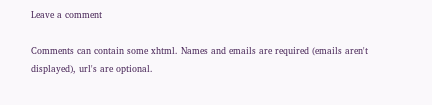Leave a comment

Comments can contain some xhtml. Names and emails are required (emails aren't displayed), url's are optional.